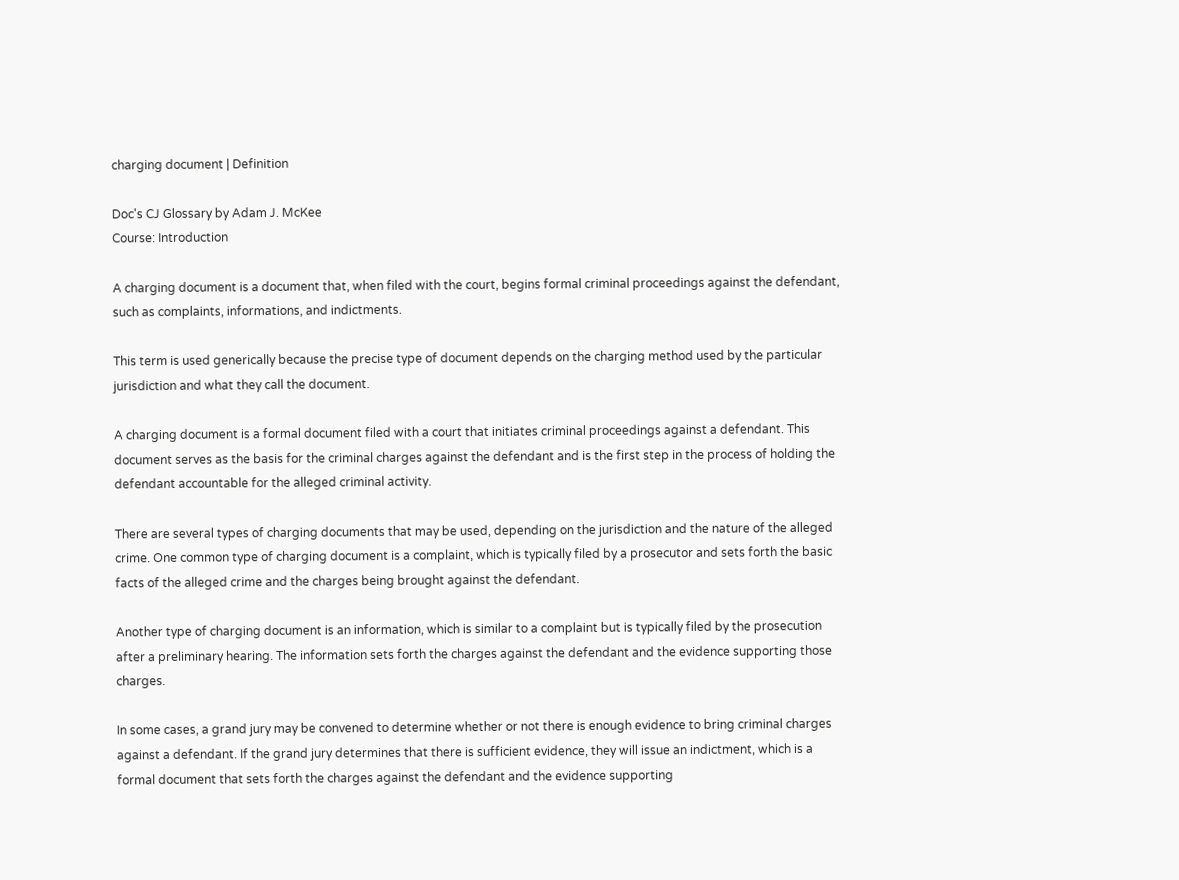charging document | Definition

Doc's CJ Glossary by Adam J. McKee
Course: Introduction

A charging document is a document that, when filed with the court, begins formal criminal proceedings against the defendant, such as complaints, informations, and indictments.

This term is used generically because the precise type of document depends on the charging method used by the particular jurisdiction and what they call the document.

A charging document is a formal document filed with a court that initiates criminal proceedings against a defendant. This document serves as the basis for the criminal charges against the defendant and is the first step in the process of holding the defendant accountable for the alleged criminal activity.

There are several types of charging documents that may be used, depending on the jurisdiction and the nature of the alleged crime. One common type of charging document is a complaint, which is typically filed by a prosecutor and sets forth the basic facts of the alleged crime and the charges being brought against the defendant.

Another type of charging document is an information, which is similar to a complaint but is typically filed by the prosecution after a preliminary hearing. The information sets forth the charges against the defendant and the evidence supporting those charges.

In some cases, a grand jury may be convened to determine whether or not there is enough evidence to bring criminal charges against a defendant. If the grand jury determines that there is sufficient evidence, they will issue an indictment, which is a formal document that sets forth the charges against the defendant and the evidence supporting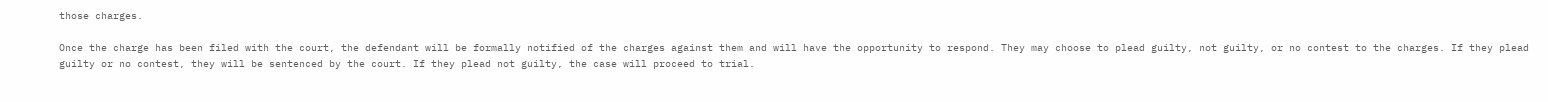those charges.

Once the charge has been filed with the court, the defendant will be formally notified of the charges against them and will have the opportunity to respond. They may choose to plead guilty, not guilty, or no contest to the charges. If they plead guilty or no contest, they will be sentenced by the court. If they plead not guilty, the case will proceed to trial.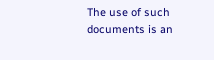The use of such documents is an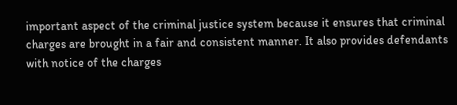important aspect of the criminal justice system because it ensures that criminal charges are brought in a fair and consistent manner. It also provides defendants with notice of the charges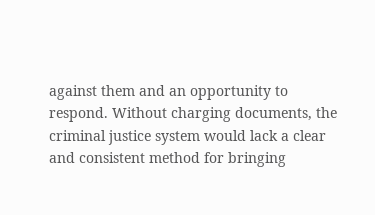against them and an opportunity to respond. Without charging documents, the criminal justice system would lack a clear and consistent method for bringing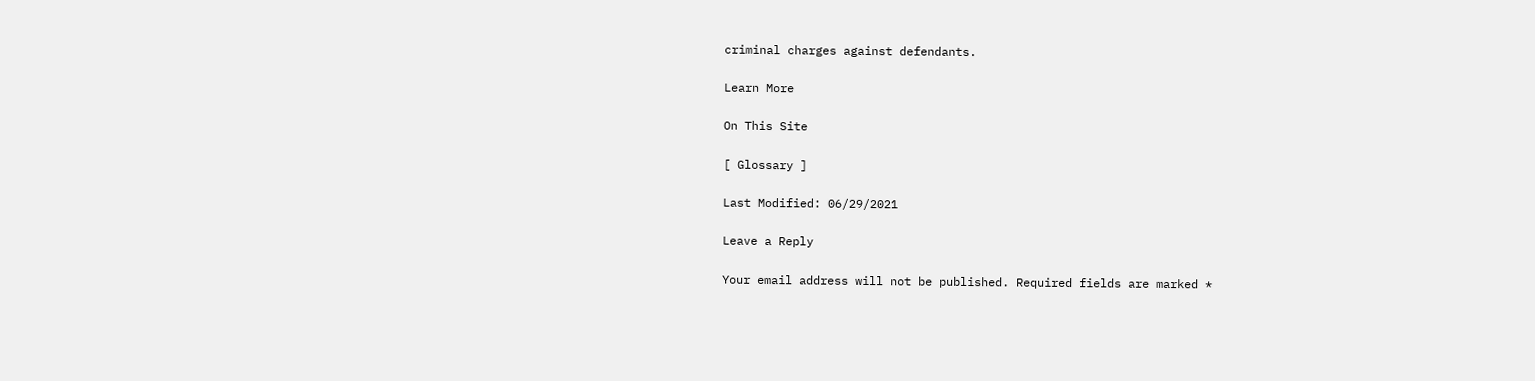criminal charges against defendants.

Learn More

On This Site

[ Glossary ]

Last Modified: 06/29/2021

Leave a Reply

Your email address will not be published. Required fields are marked *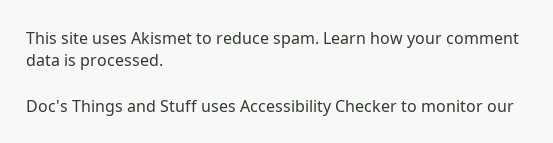This site uses Akismet to reduce spam. Learn how your comment data is processed.

Doc's Things and Stuff uses Accessibility Checker to monitor our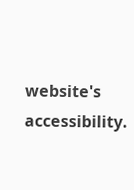website's accessibility.